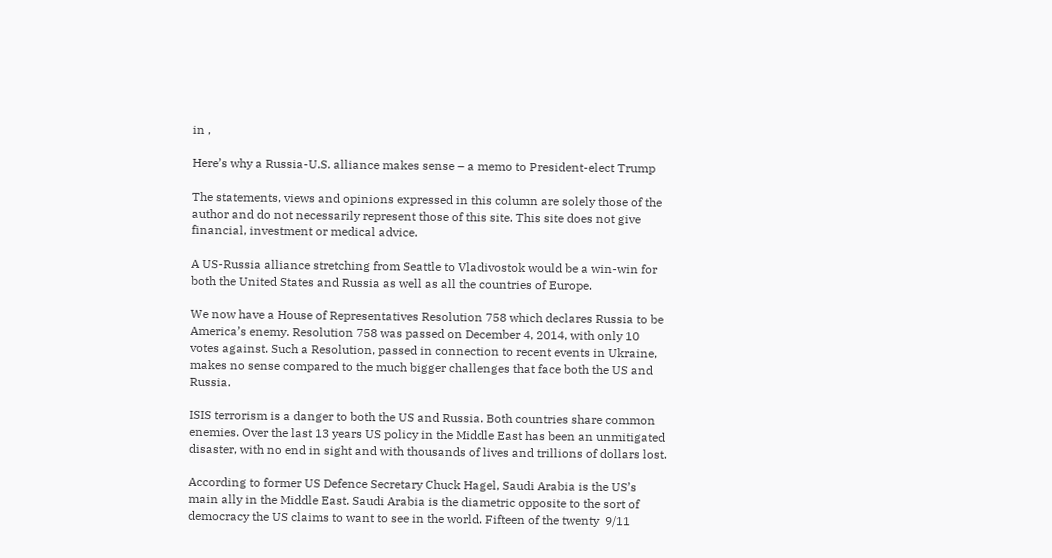in ,

Here’s why a Russia-U.S. alliance makes sense – a memo to President-elect Trump

The statements, views and opinions expressed in this column are solely those of the author and do not necessarily represent those of this site. This site does not give financial, investment or medical advice.

A US-Russia alliance stretching from Seattle to Vladivostok would be a win-win for both the United States and Russia as well as all the countries of Europe.

We now have a House of Representatives Resolution 758 which declares Russia to be America’s enemy. Resolution 758 was passed on December 4, 2014, with only 10 votes against. Such a Resolution, passed in connection to recent events in Ukraine, makes no sense compared to the much bigger challenges that face both the US and Russia.

ISIS terrorism is a danger to both the US and Russia. Both countries share common enemies. Over the last 13 years US policy in the Middle East has been an unmitigated disaster, with no end in sight and with thousands of lives and trillions of dollars lost.

According to former US Defence Secretary Chuck Hagel, Saudi Arabia is the US’s main ally in the Middle East. Saudi Arabia is the diametric opposite to the sort of democracy the US claims to want to see in the world. Fifteen of the twenty  9/11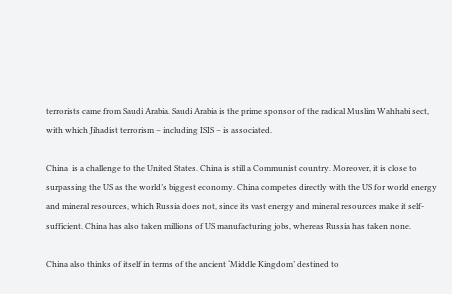terrorists came from Saudi Arabia. Saudi Arabia is the prime sponsor of the radical Muslim Wahhabi sect, with which Jihadist terrorism – including ISIS – is associated.

China  is a challenge to the United States. China is still a Communist country. Moreover, it is close to surpassing the US as the world’s biggest economy. China competes directly with the US for world energy and mineral resources, which Russia does not, since its vast energy and mineral resources make it self-sufficient. China has also taken millions of US manufacturing jobs, whereas Russia has taken none.

China also thinks of itself in terms of the ancient ‘Middle Kingdom’ destined to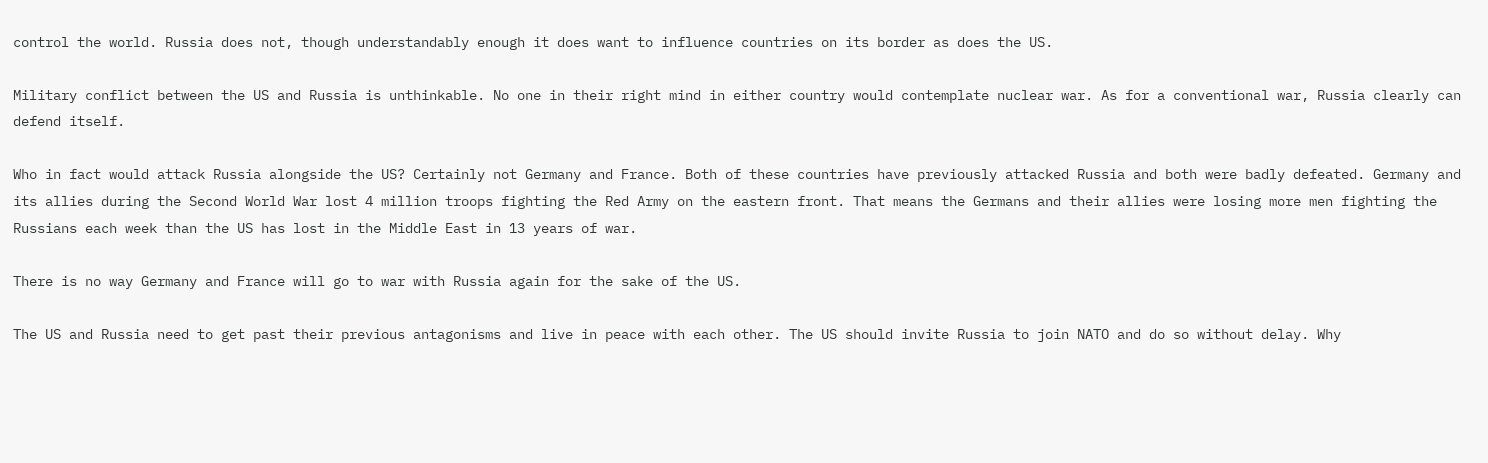control the world. Russia does not, though understandably enough it does want to influence countries on its border as does the US.

Military conflict between the US and Russia is unthinkable. No one in their right mind in either country would contemplate nuclear war. As for a conventional war, Russia clearly can defend itself.

Who in fact would attack Russia alongside the US? Certainly not Germany and France. Both of these countries have previously attacked Russia and both were badly defeated. Germany and its allies during the Second World War lost 4 million troops fighting the Red Army on the eastern front. That means the Germans and their allies were losing more men fighting the Russians each week than the US has lost in the Middle East in 13 years of war.

There is no way Germany and France will go to war with Russia again for the sake of the US.

The US and Russia need to get past their previous antagonisms and live in peace with each other. The US should invite Russia to join NATO and do so without delay. Why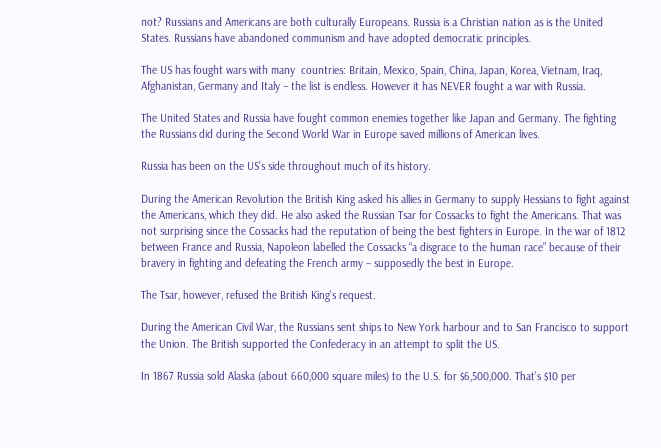not? Russians and Americans are both culturally Europeans. Russia is a Christian nation as is the United States. Russians have abandoned communism and have adopted democratic principles.

The US has fought wars with many  countries: Britain, Mexico, Spain, China, Japan, Korea, Vietnam, Iraq, Afghanistan, Germany and Italy – the list is endless. However it has NEVER fought a war with Russia.

The United States and Russia have fought common enemies together like Japan and Germany. The fighting the Russians did during the Second World War in Europe saved millions of American lives.

Russia has been on the US’s side throughout much of its history.

During the American Revolution the British King asked his allies in Germany to supply Hessians to fight against the Americans, which they did. He also asked the Russian Tsar for Cossacks to fight the Americans. That was not surprising since the Cossacks had the reputation of being the best fighters in Europe. In the war of 1812 between France and Russia, Napoleon labelled the Cossacks “a disgrace to the human race” because of their bravery in fighting and defeating the French army – supposedly the best in Europe.

The Tsar, however, refused the British King’s request.

During the American Civil War, the Russians sent ships to New York harbour and to San Francisco to support the Union. The British supported the Confederacy in an attempt to split the US.

In 1867 Russia sold Alaska (about 660,000 square miles) to the U.S. for $6,500,000. That’s $10 per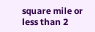square mile or  less than 2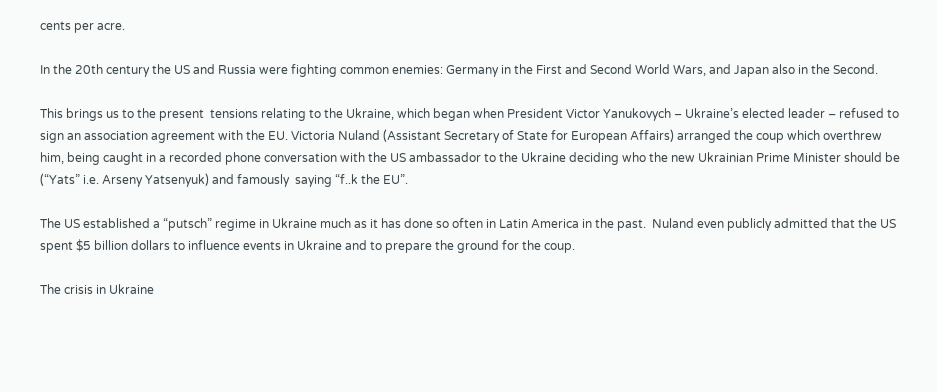cents per acre.

In the 20th century the US and Russia were fighting common enemies: Germany in the First and Second World Wars, and Japan also in the Second.

This brings us to the present  tensions relating to the Ukraine, which began when President Victor Yanukovych – Ukraine’s elected leader – refused to sign an association agreement with the EU. Victoria Nuland (Assistant Secretary of State for European Affairs) arranged the coup which overthrew him, being caught in a recorded phone conversation with the US ambassador to the Ukraine deciding who the new Ukrainian Prime Minister should be (“Yats” i.e. Arseny Yatsenyuk) and famously  saying “f..k the EU”.

The US established a “putsch” regime in Ukraine much as it has done so often in Latin America in the past.  Nuland even publicly admitted that the US spent $5 billion dollars to influence events in Ukraine and to prepare the ground for the coup.

The crisis in Ukraine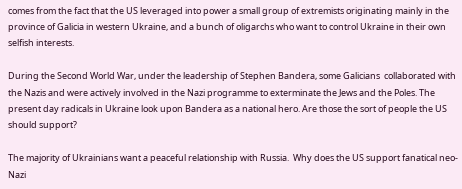comes from the fact that the US leveraged into power a small group of extremists originating mainly in the province of Galicia in western Ukraine, and a bunch of oligarchs who want to control Ukraine in their own selfish interests.

During the Second World War, under the leadership of Stephen Bandera, some Galicians  collaborated with the Nazis and were actively involved in the Nazi programme to exterminate the Jews and the Poles. The present day radicals in Ukraine look upon Bandera as a national hero. Are those the sort of people the US should support?

The majority of Ukrainians want a peaceful relationship with Russia.  Why does the US support fanatical neo-Nazi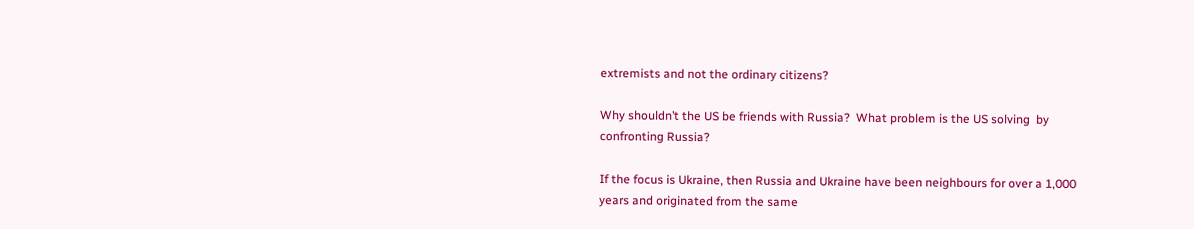extremists and not the ordinary citizens?

Why shouldn’t the US be friends with Russia?  What problem is the US solving  by confronting Russia?

If the focus is Ukraine, then Russia and Ukraine have been neighbours for over a 1,000 years and originated from the same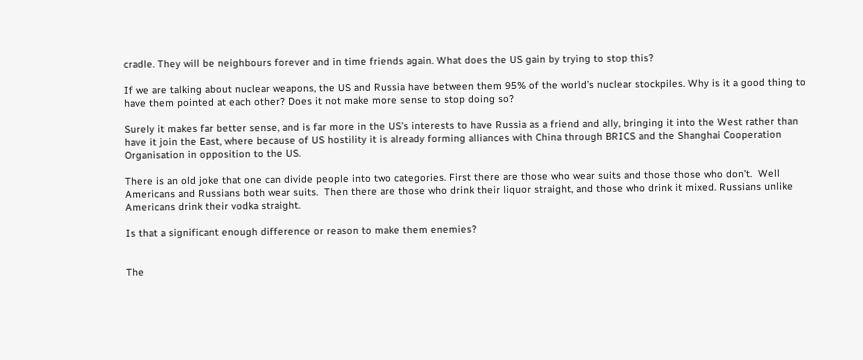cradle. They will be neighbours forever and in time friends again. What does the US gain by trying to stop this?

If we are talking about nuclear weapons, the US and Russia have between them 95% of the world’s nuclear stockpiles. Why is it a good thing to have them pointed at each other? Does it not make more sense to stop doing so?

Surely it makes far better sense, and is far more in the US’s interests to have Russia as a friend and ally, bringing it into the West rather than have it join the East, where because of US hostility it is already forming alliances with China through BRICS and the Shanghai Cooperation Organisation in opposition to the US.

There is an old joke that one can divide people into two categories. First there are those who wear suits and those those who don’t.  Well Americans and Russians both wear suits.  Then there are those who drink their liquor straight, and those who drink it mixed. Russians unlike Americans drink their vodka straight.

Is that a significant enough difference or reason to make them enemies?


The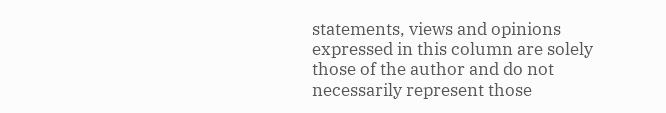statements, views and opinions expressed in this column are solely those of the author and do not necessarily represent those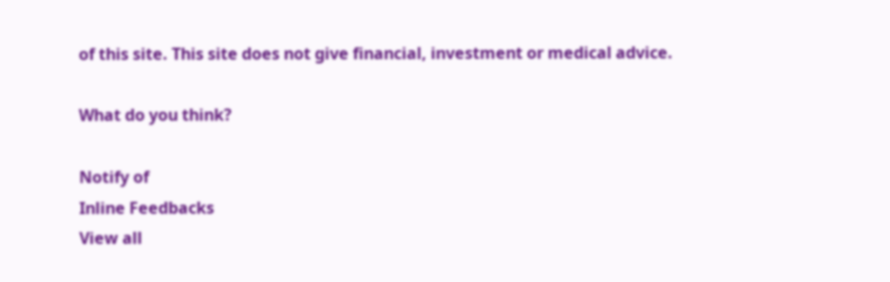of this site. This site does not give financial, investment or medical advice.

What do you think?

Notify of
Inline Feedbacks
View all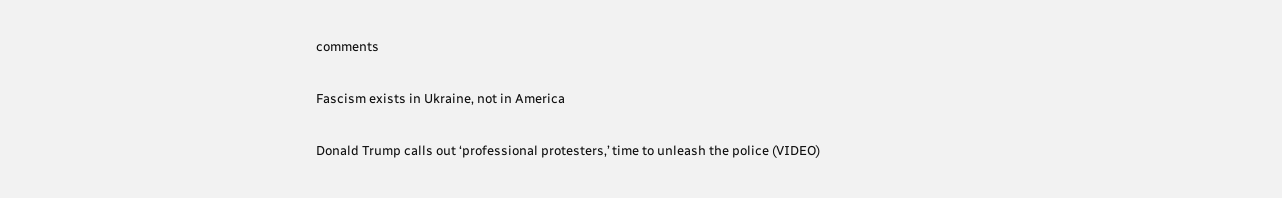comments

Fascism exists in Ukraine, not in America

Donald Trump calls out ‘professional protesters,’ time to unleash the police (VIDEO)